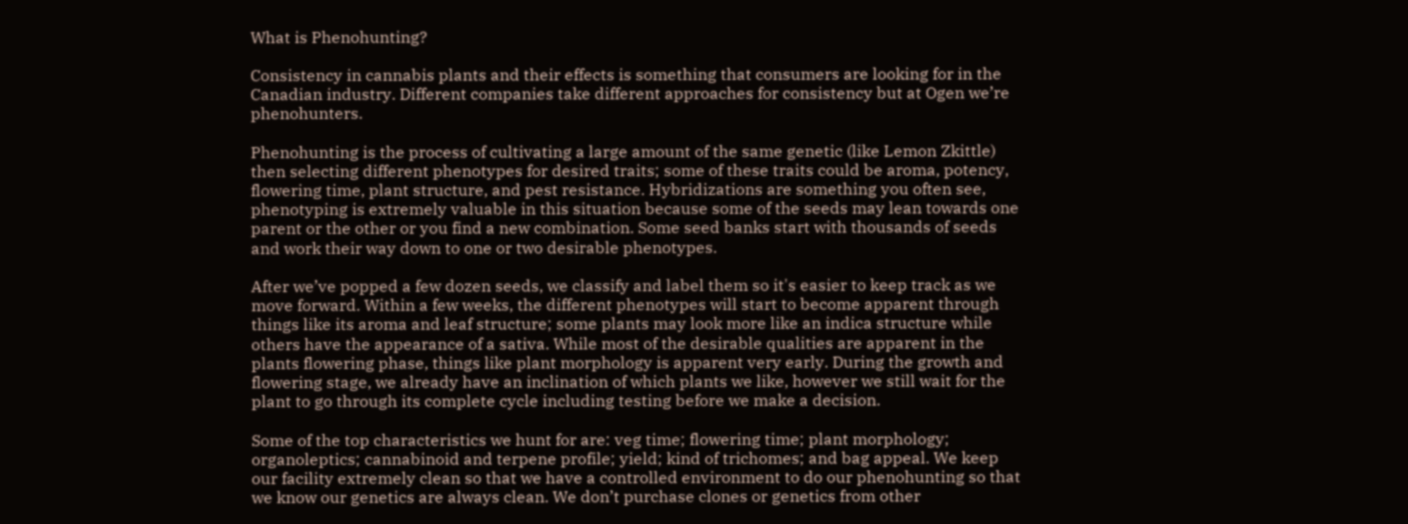What is Phenohunting?

Consistency in cannabis plants and their effects is something that consumers are looking for in the Canadian industry. Different companies take different approaches for consistency but at Ogen we’re phenohunters.

Phenohunting is the process of cultivating a large amount of the same genetic (like Lemon Zkittle) then selecting different phenotypes for desired traits; some of these traits could be aroma, potency, flowering time, plant structure, and pest resistance. Hybridizations are something you often see, phenotyping is extremely valuable in this situation because some of the seeds may lean towards one parent or the other or you find a new combination. Some seed banks start with thousands of seeds and work their way down to one or two desirable phenotypes.

After we’ve popped a few dozen seeds, we classify and label them so it's easier to keep track as we move forward. Within a few weeks, the different phenotypes will start to become apparent through things like its aroma and leaf structure; some plants may look more like an indica structure while others have the appearance of a sativa. While most of the desirable qualities are apparent in the plants flowering phase, things like plant morphology is apparent very early. During the growth and flowering stage, we already have an inclination of which plants we like, however we still wait for the plant to go through its complete cycle including testing before we make a decision.

Some of the top characteristics we hunt for are: veg time; flowering time; plant morphology; organoleptics; cannabinoid and terpene profile; yield; kind of trichomes; and bag appeal. We keep our facility extremely clean so that we have a controlled environment to do our phenohunting so that we know our genetics are always clean. We don’t purchase clones or genetics from other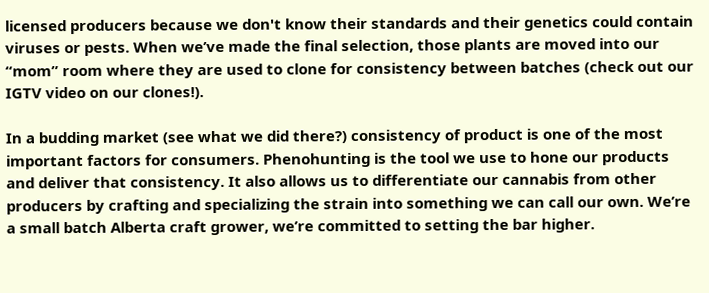licensed producers because we don't know their standards and their genetics could contain viruses or pests. When we’ve made the final selection, those plants are moved into our “mom” room where they are used to clone for consistency between batches (check out our IGTV video on our clones!).

In a budding market (see what we did there?) consistency of product is one of the most important factors for consumers. Phenohunting is the tool we use to hone our products and deliver that consistency. It also allows us to differentiate our cannabis from other producers by crafting and specializing the strain into something we can call our own. We’re a small batch Alberta craft grower, we’re committed to setting the bar higher.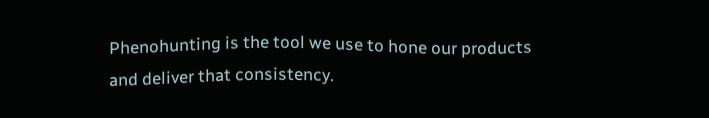Phenohunting is the tool we use to hone our products and deliver that consistency.